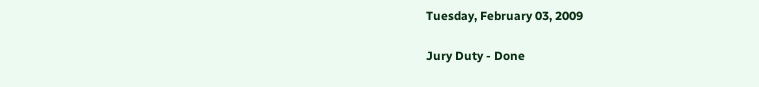Tuesday, February 03, 2009

Jury Duty - Done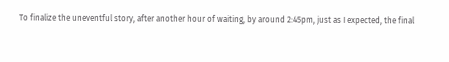To finalize the uneventful story, after another hour of waiting, by around 2:45pm, just as I expected, the final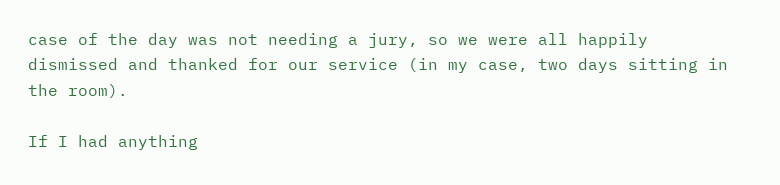case of the day was not needing a jury, so we were all happily dismissed and thanked for our service (in my case, two days sitting in the room).

If I had anything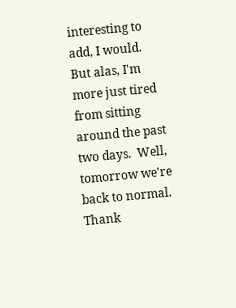interesting to add, I would.  But alas, I'm more just tired from sitting around the past two days.  Well, tomorrow we're back to normal.  Thank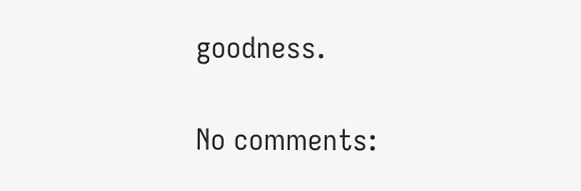goodness.

No comments: